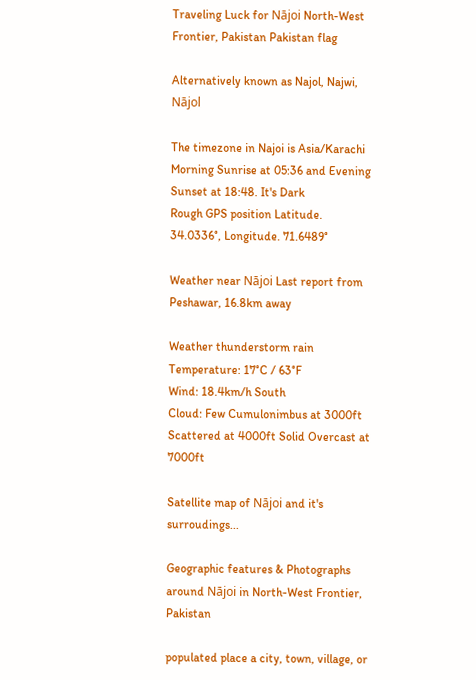Traveling Luck for Nājoi North-West Frontier, Pakistan Pakistan flag

Alternatively known as Najol, Najwi, Nājol

The timezone in Najoi is Asia/Karachi
Morning Sunrise at 05:36 and Evening Sunset at 18:48. It's Dark
Rough GPS position Latitude. 34.0336°, Longitude. 71.6489°

Weather near Nājoi Last report from Peshawar, 16.8km away

Weather thunderstorm rain Temperature: 17°C / 63°F
Wind: 18.4km/h South
Cloud: Few Cumulonimbus at 3000ft Scattered at 4000ft Solid Overcast at 7000ft

Satellite map of Nājoi and it's surroudings...

Geographic features & Photographs around Nājoi in North-West Frontier, Pakistan

populated place a city, town, village, or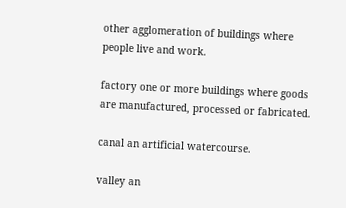other agglomeration of buildings where people live and work.

factory one or more buildings where goods are manufactured, processed or fabricated.

canal an artificial watercourse.

valley an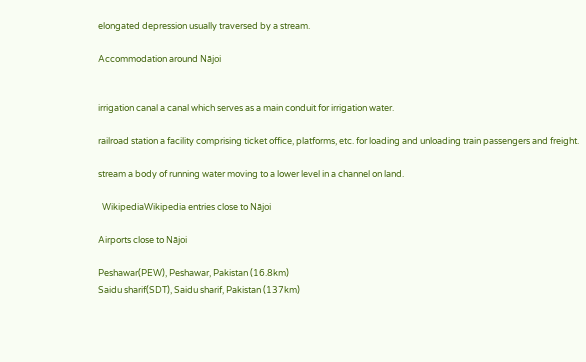elongated depression usually traversed by a stream.

Accommodation around Nājoi


irrigation canal a canal which serves as a main conduit for irrigation water.

railroad station a facility comprising ticket office, platforms, etc. for loading and unloading train passengers and freight.

stream a body of running water moving to a lower level in a channel on land.

  WikipediaWikipedia entries close to Nājoi

Airports close to Nājoi

Peshawar(PEW), Peshawar, Pakistan (16.8km)
Saidu sharif(SDT), Saidu sharif, Pakistan (137km)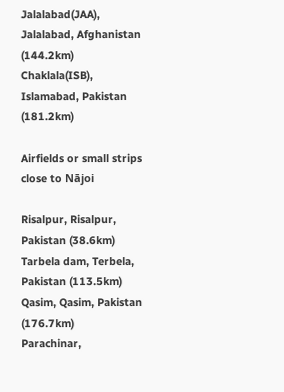Jalalabad(JAA), Jalalabad, Afghanistan (144.2km)
Chaklala(ISB), Islamabad, Pakistan (181.2km)

Airfields or small strips close to Nājoi

Risalpur, Risalpur, Pakistan (38.6km)
Tarbela dam, Terbela, Pakistan (113.5km)
Qasim, Qasim, Pakistan (176.7km)
Parachinar,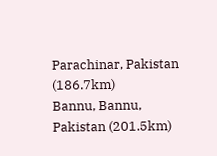Parachinar, Pakistan (186.7km)
Bannu, Bannu, Pakistan (201.5km)